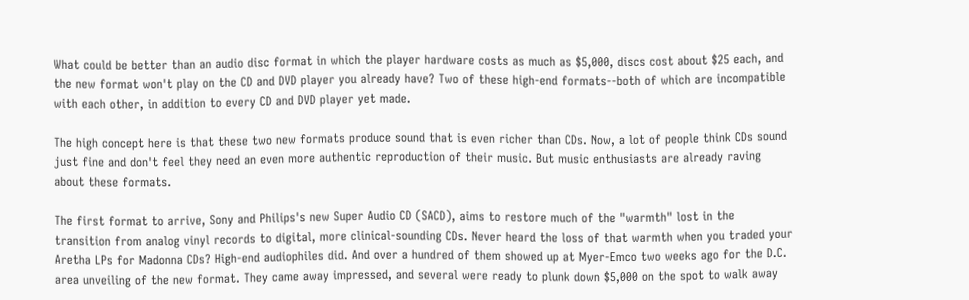What could be better than an audio disc format in which the player hardware costs as much as $5,000, discs cost about $25 each, and the new format won't play on the CD and DVD player you already have? Two of these high-end formats--both of which are incompatible with each other, in addition to every CD and DVD player yet made.

The high concept here is that these two new formats produce sound that is even richer than CDs. Now, a lot of people think CDs sound just fine and don't feel they need an even more authentic reproduction of their music. But music enthusiasts are already raving about these formats.

The first format to arrive, Sony and Philips's new Super Audio CD (SACD), aims to restore much of the "warmth" lost in the transition from analog vinyl records to digital, more clinical-sounding CDs. Never heard the loss of that warmth when you traded your Aretha LPs for Madonna CDs? High-end audiophiles did. And over a hundred of them showed up at Myer-Emco two weeks ago for the D.C. area unveiling of the new format. They came away impressed, and several were ready to plunk down $5,000 on the spot to walk away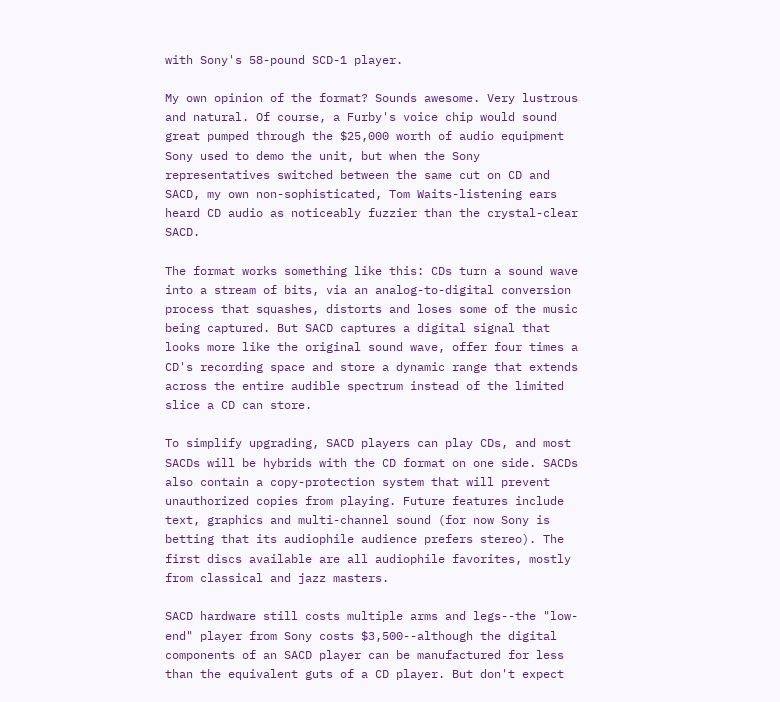with Sony's 58-pound SCD-1 player.

My own opinion of the format? Sounds awesome. Very lustrous and natural. Of course, a Furby's voice chip would sound great pumped through the $25,000 worth of audio equipment Sony used to demo the unit, but when the Sony representatives switched between the same cut on CD and SACD, my own non-sophisticated, Tom Waits-listening ears heard CD audio as noticeably fuzzier than the crystal-clear SACD.

The format works something like this: CDs turn a sound wave into a stream of bits, via an analog-to-digital conversion process that squashes, distorts and loses some of the music being captured. But SACD captures a digital signal that looks more like the original sound wave, offer four times a CD's recording space and store a dynamic range that extends across the entire audible spectrum instead of the limited slice a CD can store.

To simplify upgrading, SACD players can play CDs, and most SACDs will be hybrids with the CD format on one side. SACDs also contain a copy-protection system that will prevent unauthorized copies from playing. Future features include text, graphics and multi-channel sound (for now Sony is betting that its audiophile audience prefers stereo). The first discs available are all audiophile favorites, mostly from classical and jazz masters.

SACD hardware still costs multiple arms and legs--the "low-end" player from Sony costs $3,500--although the digital components of an SACD player can be manufactured for less than the equivalent guts of a CD player. But don't expect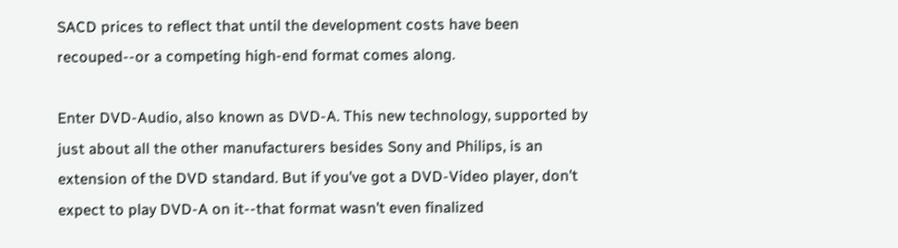SACD prices to reflect that until the development costs have been recouped--or a competing high-end format comes along.

Enter DVD-Audio, also known as DVD-A. This new technology, supported by just about all the other manufacturers besides Sony and Philips, is an extension of the DVD standard. But if you've got a DVD-Video player, don't expect to play DVD-A on it--that format wasn't even finalized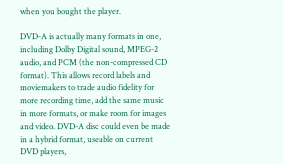when you bought the player.

DVD-A is actually many formats in one, including Dolby Digital sound, MPEG-2 audio, and PCM (the non-compressed CD format). This allows record labels and moviemakers to trade audio fidelity for more recording time, add the same music in more formats, or make room for images and video. DVD-A disc could even be made in a hybrid format, useable on current DVD players,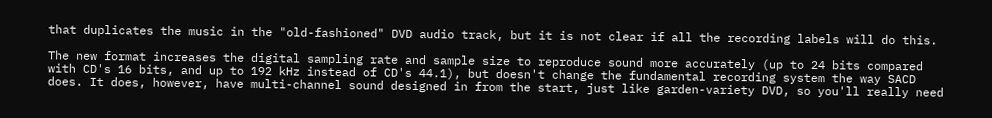that duplicates the music in the "old-fashioned" DVD audio track, but it is not clear if all the recording labels will do this.

The new format increases the digital sampling rate and sample size to reproduce sound more accurately (up to 24 bits compared with CD's 16 bits, and up to 192 kHz instead of CD's 44.1), but doesn't change the fundamental recording system the way SACD does. It does, however, have multi-channel sound designed in from the start, just like garden-variety DVD, so you'll really need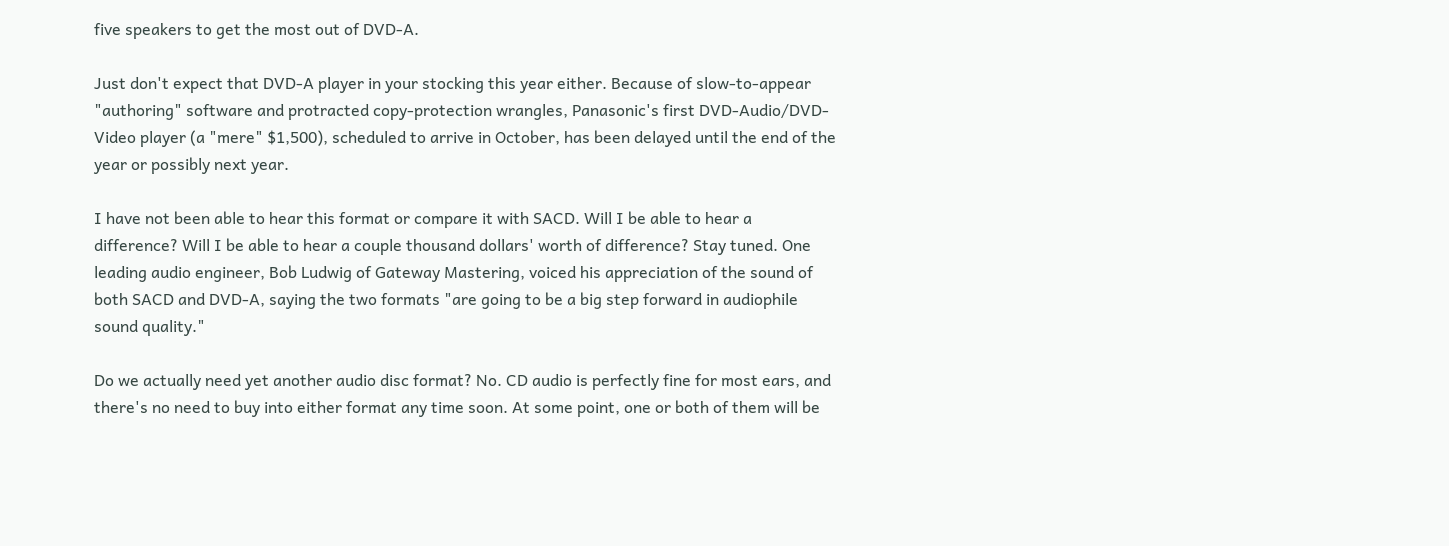five speakers to get the most out of DVD-A.

Just don't expect that DVD-A player in your stocking this year either. Because of slow-to-appear "authoring" software and protracted copy-protection wrangles, Panasonic's first DVD-Audio/DVD-Video player (a "mere" $1,500), scheduled to arrive in October, has been delayed until the end of the year or possibly next year.

I have not been able to hear this format or compare it with SACD. Will I be able to hear a difference? Will I be able to hear a couple thousand dollars' worth of difference? Stay tuned. One leading audio engineer, Bob Ludwig of Gateway Mastering, voiced his appreciation of the sound of both SACD and DVD-A, saying the two formats "are going to be a big step forward in audiophile sound quality."

Do we actually need yet another audio disc format? No. CD audio is perfectly fine for most ears, and there's no need to buy into either format any time soon. At some point, one or both of them will be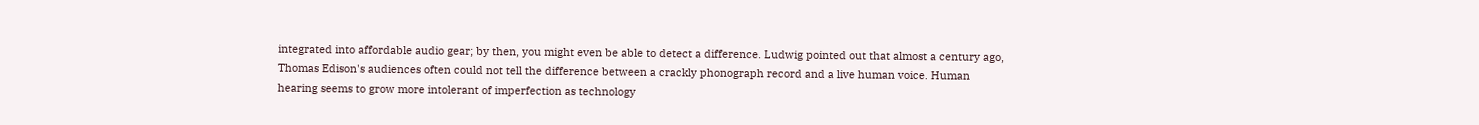integrated into affordable audio gear; by then, you might even be able to detect a difference. Ludwig pointed out that almost a century ago, Thomas Edison's audiences often could not tell the difference between a crackly phonograph record and a live human voice. Human hearing seems to grow more intolerant of imperfection as technology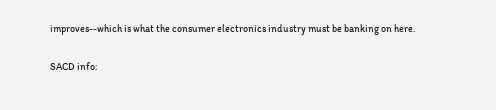improves--which is what the consumer electronics industry must be banking on here.

SACD info: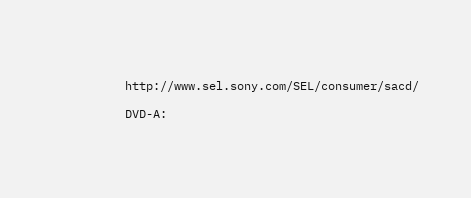http://www.sel.sony.com/SEL/consumer/sacd/

DVD-A: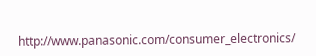http://www.panasonic.com/consumer_electronics/